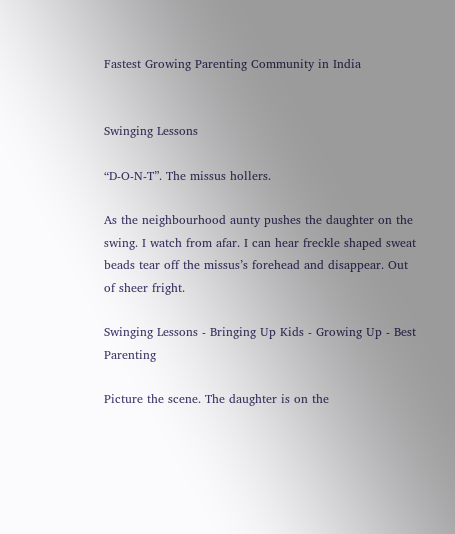Fastest Growing Parenting Community in India


Swinging Lessons

“D-O-N-T”. The missus hollers.

As the neighbourhood aunty pushes the daughter on the swing. I watch from afar. I can hear freckle shaped sweat beads tear off the missus’s forehead and disappear. Out of sheer fright.

Swinging Lessons - Bringing Up Kids - Growing Up - Best Parenting

Picture the scene. The daughter is on the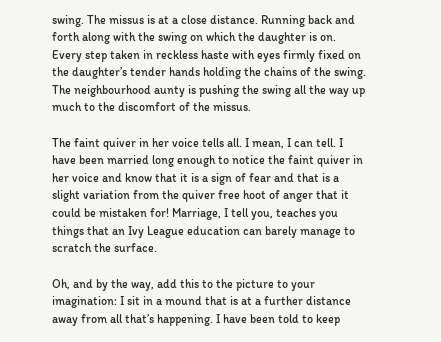swing. The missus is at a close distance. Running back and forth along with the swing on which the daughter is on. Every step taken in reckless haste with eyes firmly fixed on the daughter’s tender hands holding the chains of the swing. The neighbourhood aunty is pushing the swing all the way up much to the discomfort of the missus.

The faint quiver in her voice tells all. I mean, I can tell. I have been married long enough to notice the faint quiver in her voice and know that it is a sign of fear and that is a slight variation from the quiver free hoot of anger that it could be mistaken for! Marriage, I tell you, teaches you things that an Ivy League education can barely manage to scratch the surface.

Oh, and by the way, add this to the picture to your imagination: I sit in a mound that is at a further distance away from all that’s happening. I have been told to keep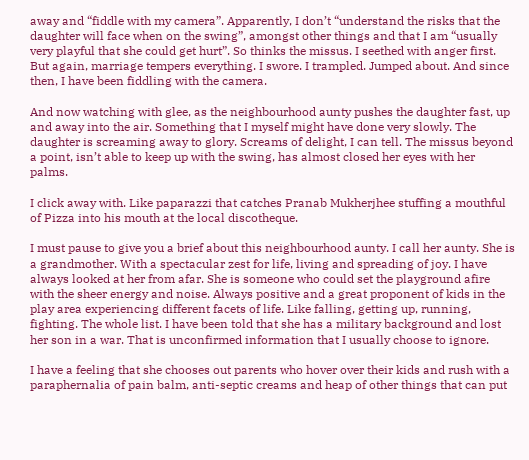away and “fiddle with my camera”. Apparently, I don’t “understand the risks that the daughter will face when on the swing”, amongst other things and that I am “usually very playful that she could get hurt”. So thinks the missus. I seethed with anger first. But again, marriage tempers everything. I swore. I trampled. Jumped about. And since then, I have been fiddling with the camera.

And now watching with glee, as the neighbourhood aunty pushes the daughter fast, up and away into the air. Something that I myself might have done very slowly. The daughter is screaming away to glory. Screams of delight, I can tell. The missus beyond a point, isn’t able to keep up with the swing, has almost closed her eyes with her palms.

I click away with. Like paparazzi that catches Pranab Mukherjhee stuffing a mouthful of Pizza into his mouth at the local discotheque.

I must pause to give you a brief about this neighbourhood aunty. I call her aunty. She is a grandmother. With a spectacular zest for life, living and spreading of joy. I have always looked at her from afar. She is someone who could set the playground afire with the sheer energy and noise. Always positive and a great proponent of kids in the play area experiencing different facets of life. Like falling, getting up, running, fighting. The whole list. I have been told that she has a military background and lost her son in a war. That is unconfirmed information that I usually choose to ignore.

I have a feeling that she chooses out parents who hover over their kids and rush with a paraphernalia of pain balm, anti-septic creams and heap of other things that can put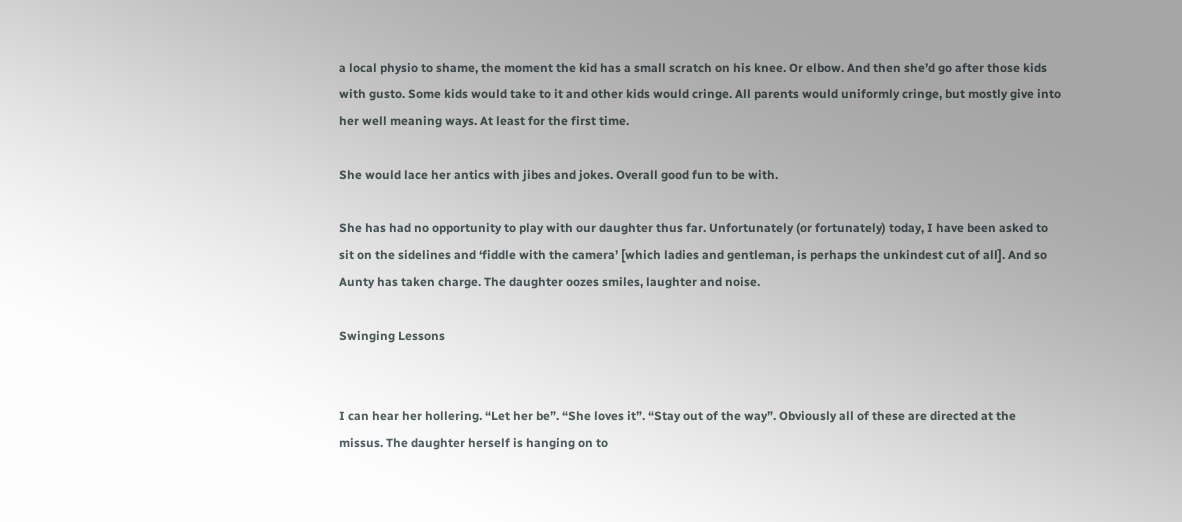a local physio to shame, the moment the kid has a small scratch on his knee. Or elbow. And then she’d go after those kids with gusto. Some kids would take to it and other kids would cringe. All parents would uniformly cringe, but mostly give into her well meaning ways. At least for the first time.

She would lace her antics with jibes and jokes. Overall good fun to be with.

She has had no opportunity to play with our daughter thus far. Unfortunately (or fortunately) today, I have been asked to sit on the sidelines and ‘fiddle with the camera’ [which ladies and gentleman, is perhaps the unkindest cut of all]. And so Aunty has taken charge. The daughter oozes smiles, laughter and noise.

Swinging Lessons


I can hear her hollering. “Let her be”. “She loves it”. “Stay out of the way”. Obviously all of these are directed at the missus. The daughter herself is hanging on to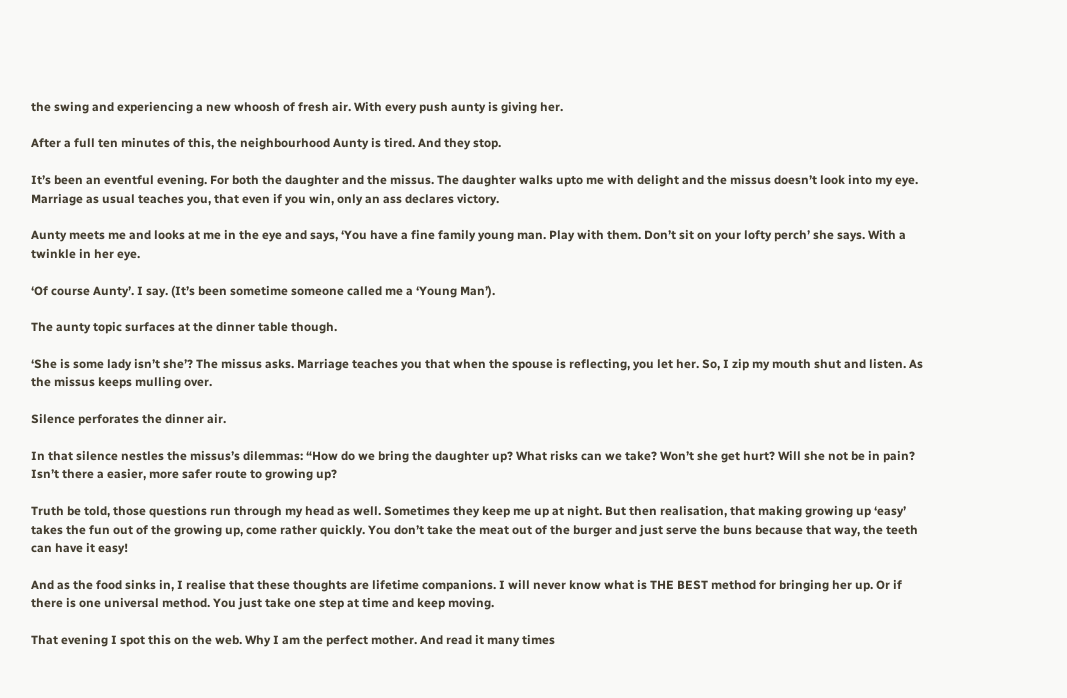the swing and experiencing a new whoosh of fresh air. With every push aunty is giving her.

After a full ten minutes of this, the neighbourhood Aunty is tired. And they stop.

It’s been an eventful evening. For both the daughter and the missus. The daughter walks upto me with delight and the missus doesn’t look into my eye. Marriage as usual teaches you, that even if you win, only an ass declares victory.

Aunty meets me and looks at me in the eye and says, ‘You have a fine family young man. Play with them. Don’t sit on your lofty perch’ she says. With a twinkle in her eye.

‘Of course Aunty’. I say. (It’s been sometime someone called me a ‘Young Man’).

The aunty topic surfaces at the dinner table though.

‘She is some lady isn’t she’? The missus asks. Marriage teaches you that when the spouse is reflecting, you let her. So, I zip my mouth shut and listen. As the missus keeps mulling over.

Silence perforates the dinner air.

In that silence nestles the missus’s dilemmas: “How do we bring the daughter up? What risks can we take? Won’t she get hurt? Will she not be in pain? Isn’t there a easier, more safer route to growing up?

Truth be told, those questions run through my head as well. Sometimes they keep me up at night. But then realisation, that making growing up ‘easy’ takes the fun out of the growing up, come rather quickly. You don’t take the meat out of the burger and just serve the buns because that way, the teeth can have it easy!

And as the food sinks in, I realise that these thoughts are lifetime companions. I will never know what is THE BEST method for bringing her up. Or if there is one universal method. You just take one step at time and keep moving.

That evening I spot this on the web. Why I am the perfect mother. And read it many times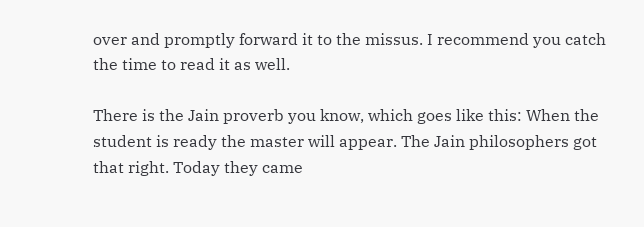over and promptly forward it to the missus. I recommend you catch the time to read it as well.

There is the Jain proverb you know, which goes like this: When the student is ready the master will appear. The Jain philosophers got that right. Today they came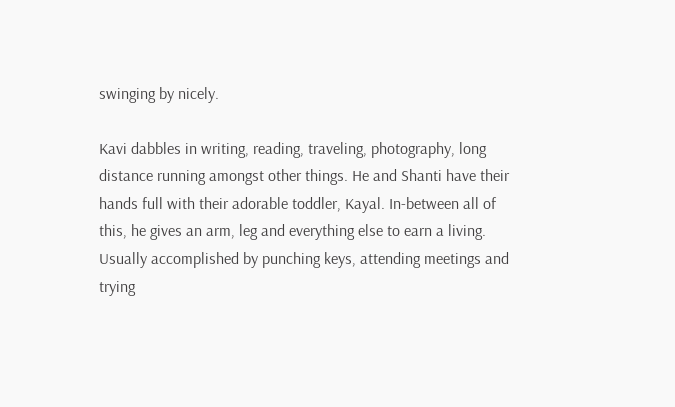swinging by nicely.

Kavi dabbles in writing, reading, traveling, photography, long distance running amongst other things. He and Shanti have their hands full with their adorable toddler, Kayal. In-between all of this, he gives an arm, leg and everything else to earn a living. Usually accomplished by punching keys, attending meetings and trying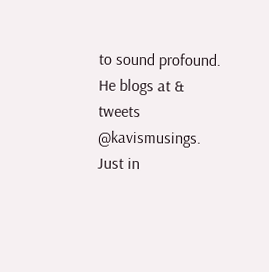to sound profound. He blogs at & tweets @kavismusings. Just in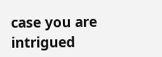case you are intrigued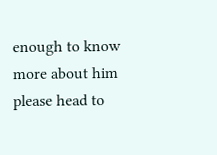enough to know more about him please head to